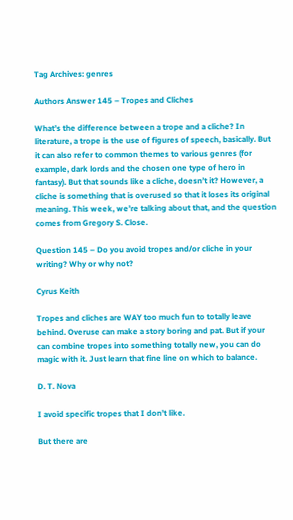Tag Archives: genres

Authors Answer 145 – Tropes and Cliches

What’s the difference between a trope and a cliche? In literature, a trope is the use of figures of speech, basically. But it can also refer to common themes to various genres (for example, dark lords and the chosen one type of hero in fantasy). But that sounds like a cliche, doesn’t it? However, a cliche is something that is overused so that it loses its original meaning. This week, we’re talking about that, and the question comes from Gregory S. Close.

Question 145 – Do you avoid tropes and/or cliche in your writing? Why or why not?

Cyrus Keith

Tropes and cliches are WAY too much fun to totally leave behind. Overuse can make a story boring and pat. But if your can combine tropes into something totally new, you can do magic with it. Just learn that fine line on which to balance.

D. T. Nova

I avoid specific tropes that I don’t like.

But there are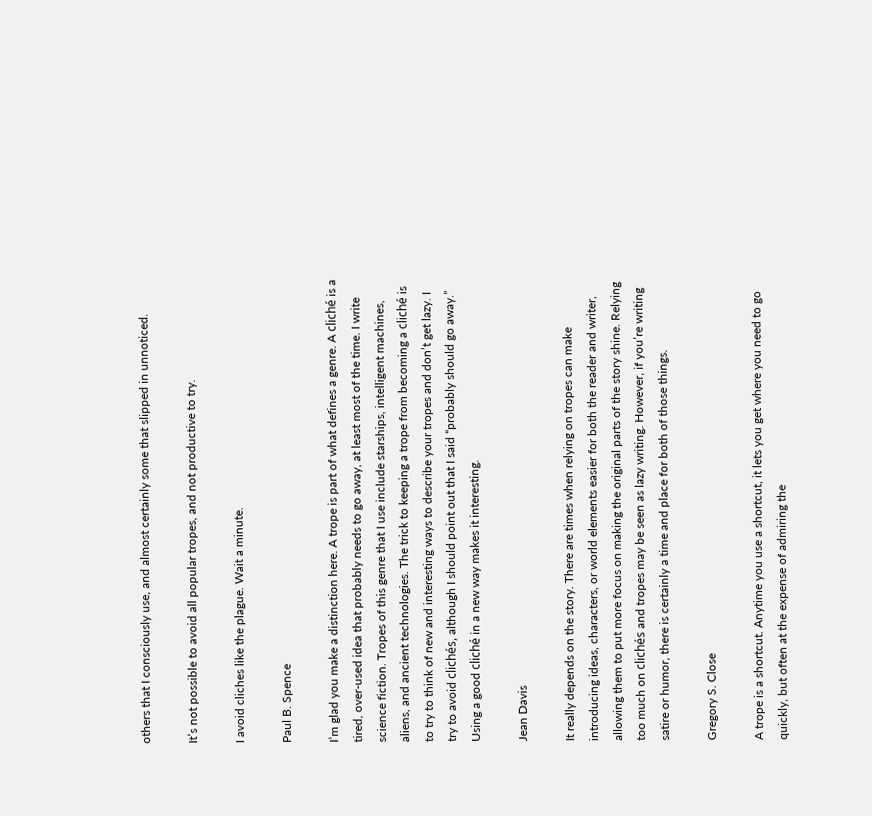others that I consciously use, and almost certainly some that slipped in unnoticed.

It’s not possible to avoid all popular tropes, and not productive to try.

I avoid cliches like the plague. Wait a minute.

Paul B. Spence

I’m glad you make a distinction here. A trope is part of what defines a genre. A cliché is a tired, over-used idea that probably needs to go away, at least most of the time. I write science fiction. Tropes of this genre that I use include starships, intelligent machines, aliens, and ancient technologies. The trick to keeping a trope from becoming a cliché is to try to think of new and interesting ways to describe your tropes and don’t get lazy. I try to avoid clichés, although I should point out that I said “probably should go away.” Using a good cliché in a new way makes it interesting.

Jean Davis

It really depends on the story. There are times when relying on tropes can make introducing ideas, characters, or world elements easier for both the reader and writer, allowing them to put more focus on making the original parts of the story shine. Relying too much on clichés and tropes may be seen as lazy writing. However, if you’re writing satire or humor, there is certainly a time and place for both of those things.

Gregory S. Close

A trope is a shortcut. Anytime you use a shortcut, it lets you get where you need to go quickly, but often at the expense of admiring the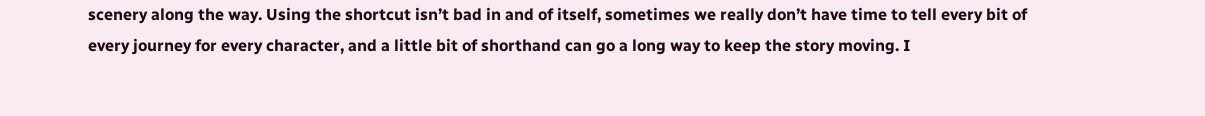scenery along the way. Using the shortcut isn’t bad in and of itself, sometimes we really don’t have time to tell every bit of every journey for every character, and a little bit of shorthand can go a long way to keep the story moving. I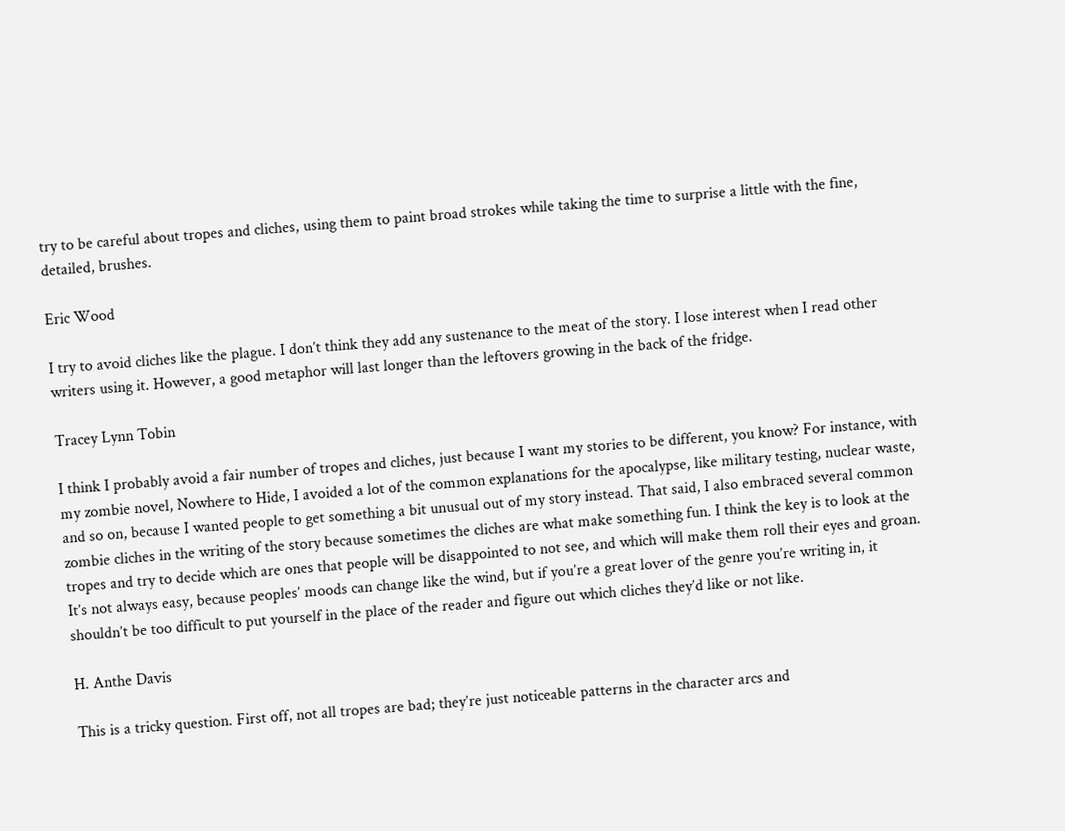try to be careful about tropes and cliches, using them to paint broad strokes while taking the time to surprise a little with the fine, detailed, brushes.

Eric Wood

I try to avoid cliches like the plague. I don’t think they add any sustenance to the meat of the story. I lose interest when I read other writers using it. However, a good metaphor will last longer than the leftovers growing in the back of the fridge.

Tracey Lynn Tobin

I think I probably avoid a fair number of tropes and cliches, just because I want my stories to be different, you know? For instance, with my zombie novel, Nowhere to Hide, I avoided a lot of the common explanations for the apocalypse, like military testing, nuclear waste, and so on, because I wanted people to get something a bit unusual out of my story instead. That said, I also embraced several common zombie cliches in the writing of the story because sometimes the cliches are what make something fun. I think the key is to look at the tropes and try to decide which are ones that people will be disappointed to not see, and which will make them roll their eyes and groan. It’s not always easy, because peoples’ moods can change like the wind, but if you’re a great lover of the genre you’re writing in, it shouldn’t be too difficult to put yourself in the place of the reader and figure out which cliches they’d like or not like.

H. Anthe Davis

This is a tricky question. First off, not all tropes are bad; they’re just noticeable patterns in the character arcs and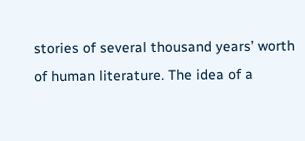stories of several thousand years’ worth of human literature. The idea of a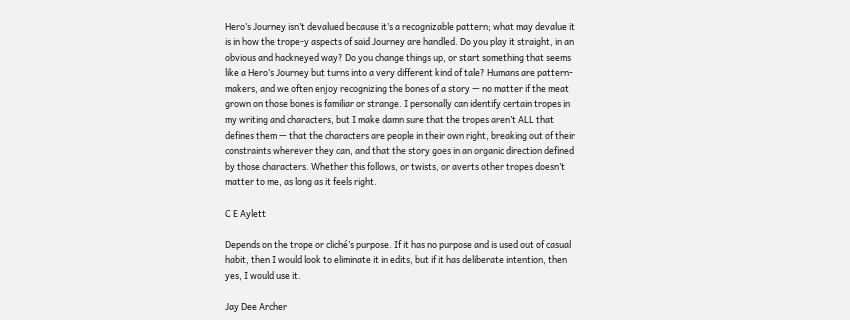Hero’s Journey isn’t devalued because it’s a recognizable pattern; what may devalue it is in how the trope-y aspects of said Journey are handled. Do you play it straight, in an obvious and hackneyed way? Do you change things up, or start something that seems like a Hero’s Journey but turns into a very different kind of tale? Humans are pattern-makers, and we often enjoy recognizing the bones of a story — no matter if the meat grown on those bones is familiar or strange. I personally can identify certain tropes in my writing and characters, but I make damn sure that the tropes aren’t ALL that defines them — that the characters are people in their own right, breaking out of their constraints wherever they can, and that the story goes in an organic direction defined by those characters. Whether this follows, or twists, or averts other tropes doesn’t matter to me, as long as it feels right.

C E Aylett

Depends on the trope or cliché’s purpose. If it has no purpose and is used out of casual habit, then I would look to eliminate it in edits, but if it has deliberate intention, then yes, I would use it.

Jay Dee Archer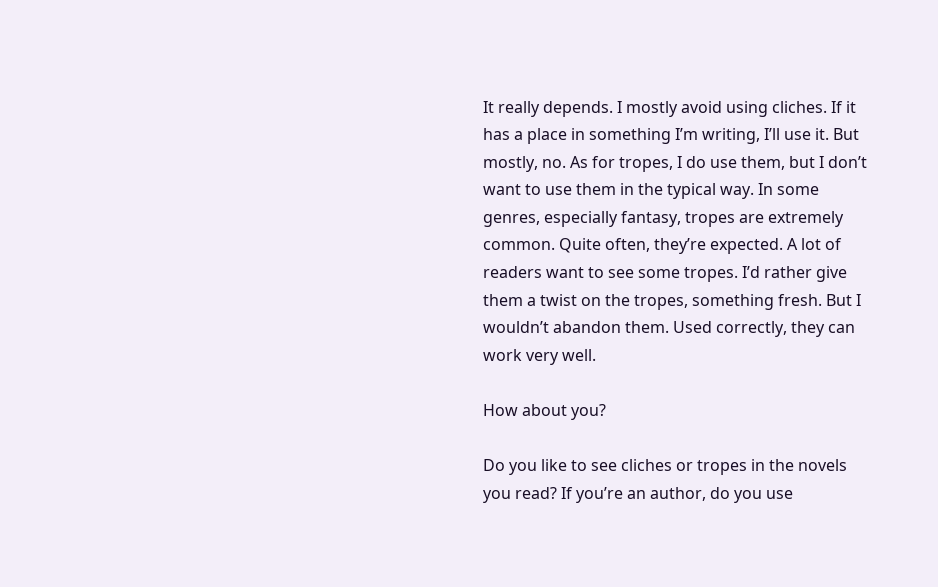It really depends. I mostly avoid using cliches. If it has a place in something I’m writing, I’ll use it. But mostly, no. As for tropes, I do use them, but I don’t want to use them in the typical way. In some genres, especially fantasy, tropes are extremely common. Quite often, they’re expected. A lot of readers want to see some tropes. I’d rather give them a twist on the tropes, something fresh. But I wouldn’t abandon them. Used correctly, they can work very well.

How about you?

Do you like to see cliches or tropes in the novels you read? If you’re an author, do you use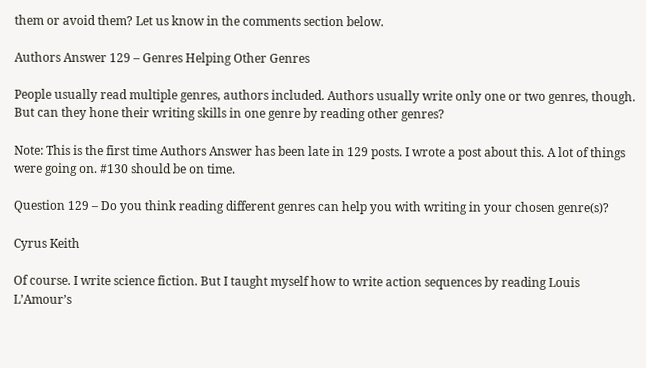them or avoid them? Let us know in the comments section below.

Authors Answer 129 – Genres Helping Other Genres

People usually read multiple genres, authors included. Authors usually write only one or two genres, though. But can they hone their writing skills in one genre by reading other genres?

Note: This is the first time Authors Answer has been late in 129 posts. I wrote a post about this. A lot of things were going on. #130 should be on time.

Question 129 – Do you think reading different genres can help you with writing in your chosen genre(s)?

Cyrus Keith

Of course. I write science fiction. But I taught myself how to write action sequences by reading Louis L’Amour’s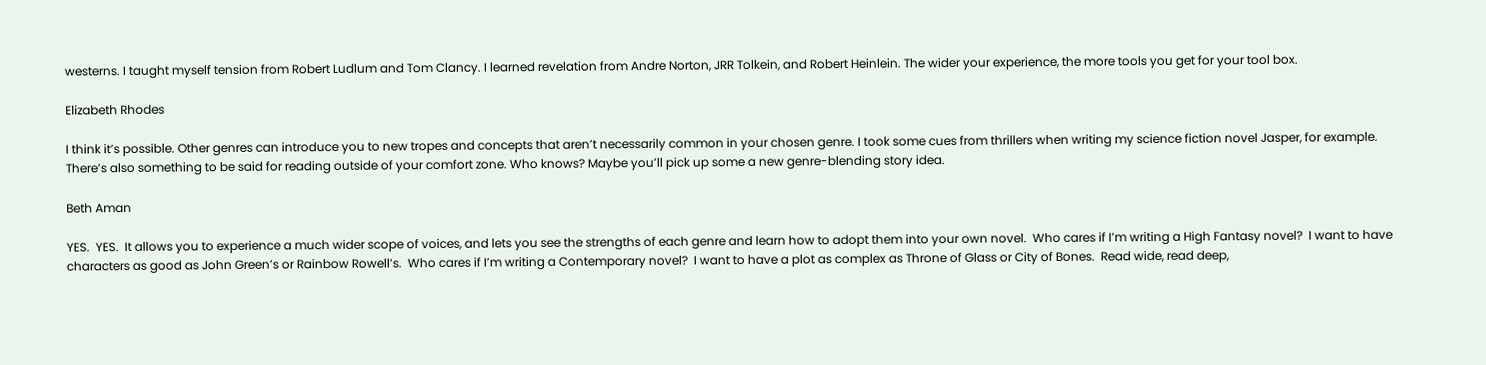westerns. I taught myself tension from Robert Ludlum and Tom Clancy. I learned revelation from Andre Norton, JRR Tolkein, and Robert Heinlein. The wider your experience, the more tools you get for your tool box.

Elizabeth Rhodes

I think it’s possible. Other genres can introduce you to new tropes and concepts that aren’t necessarily common in your chosen genre. I took some cues from thrillers when writing my science fiction novel Jasper, for example. There’s also something to be said for reading outside of your comfort zone. Who knows? Maybe you’ll pick up some a new genre-blending story idea.

Beth Aman

YES.  YES.  It allows you to experience a much wider scope of voices, and lets you see the strengths of each genre and learn how to adopt them into your own novel.  Who cares if I’m writing a High Fantasy novel?  I want to have characters as good as John Green’s or Rainbow Rowell’s.  Who cares if I’m writing a Contemporary novel?  I want to have a plot as complex as Throne of Glass or City of Bones.  Read wide, read deep,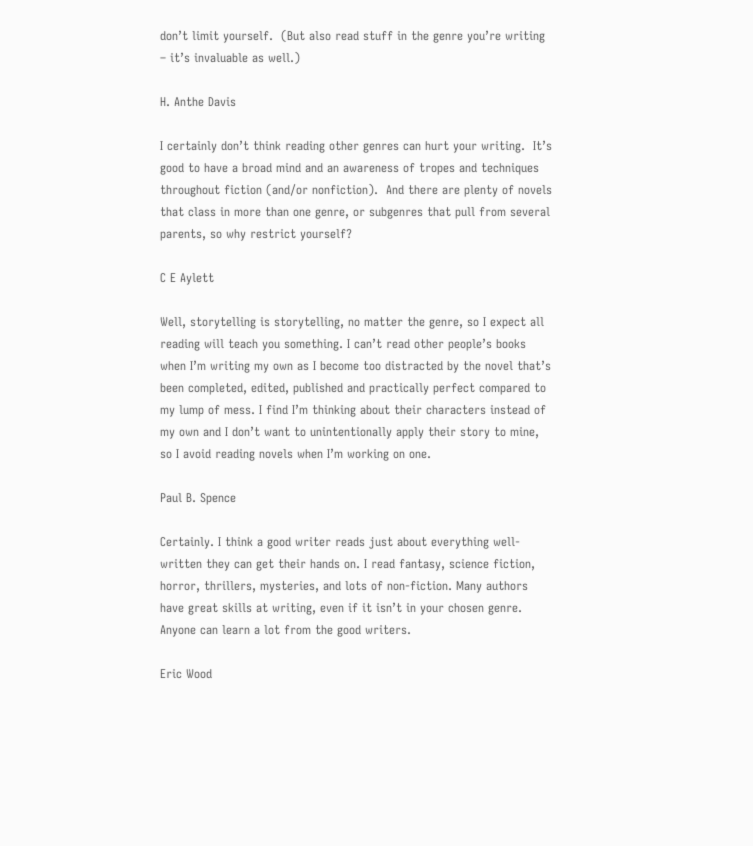don’t limit yourself.  (But also read stuff in the genre you’re writing – it’s invaluable as well.)

H. Anthe Davis

I certainly don’t think reading other genres can hurt your writing.  It’s good to have a broad mind and an awareness of tropes and techniques throughout fiction (and/or nonfiction).  And there are plenty of novels that class in more than one genre, or subgenres that pull from several parents, so why restrict yourself?

C E Aylett

Well, storytelling is storytelling, no matter the genre, so I expect all reading will teach you something. I can’t read other people’s books when I’m writing my own as I become too distracted by the novel that’s been completed, edited, published and practically perfect compared to my lump of mess. I find I’m thinking about their characters instead of my own and I don’t want to unintentionally apply their story to mine, so I avoid reading novels when I’m working on one.

Paul B. Spence

Certainly. I think a good writer reads just about everything well-written they can get their hands on. I read fantasy, science fiction, horror, thrillers, mysteries, and lots of non-fiction. Many authors have great skills at writing, even if it isn’t in your chosen genre. Anyone can learn a lot from the good writers.

Eric Wood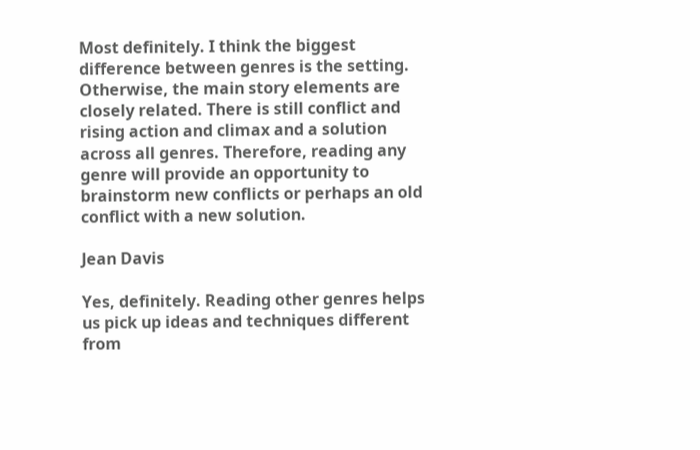Most definitely. I think the biggest difference between genres is the setting. Otherwise, the main story elements are closely related. There is still conflict and rising action and climax and a solution across all genres. Therefore, reading any genre will provide an opportunity to brainstorm new conflicts or perhaps an old conflict with a new solution.

Jean Davis

Yes, definitely. Reading other genres helps us pick up ideas and techniques different from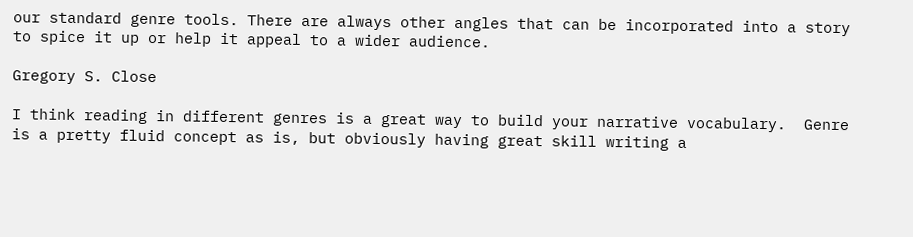our standard genre tools. There are always other angles that can be incorporated into a story to spice it up or help it appeal to a wider audience.

Gregory S. Close

I think reading in different genres is a great way to build your narrative vocabulary.  Genre is a pretty fluid concept as is, but obviously having great skill writing a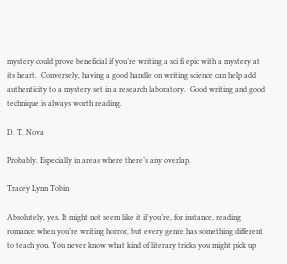mystery could prove beneficial if you’re writing a sci fi epic with a mystery at its heart.  Conversely, having a good handle on writing science can help add authenticity to a mystery set in a research laboratory.  Good writing and good technique is always worth reading.

D. T. Nova

Probably. Especially in areas where there’s any overlap.

Tracey Lynn Tobin

Absolutely, yes. It might not seem like it if you’re, for instance, reading romance when you’re writing horror, but every genre has something different to teach you. You never know what kind of literary tricks you might pick up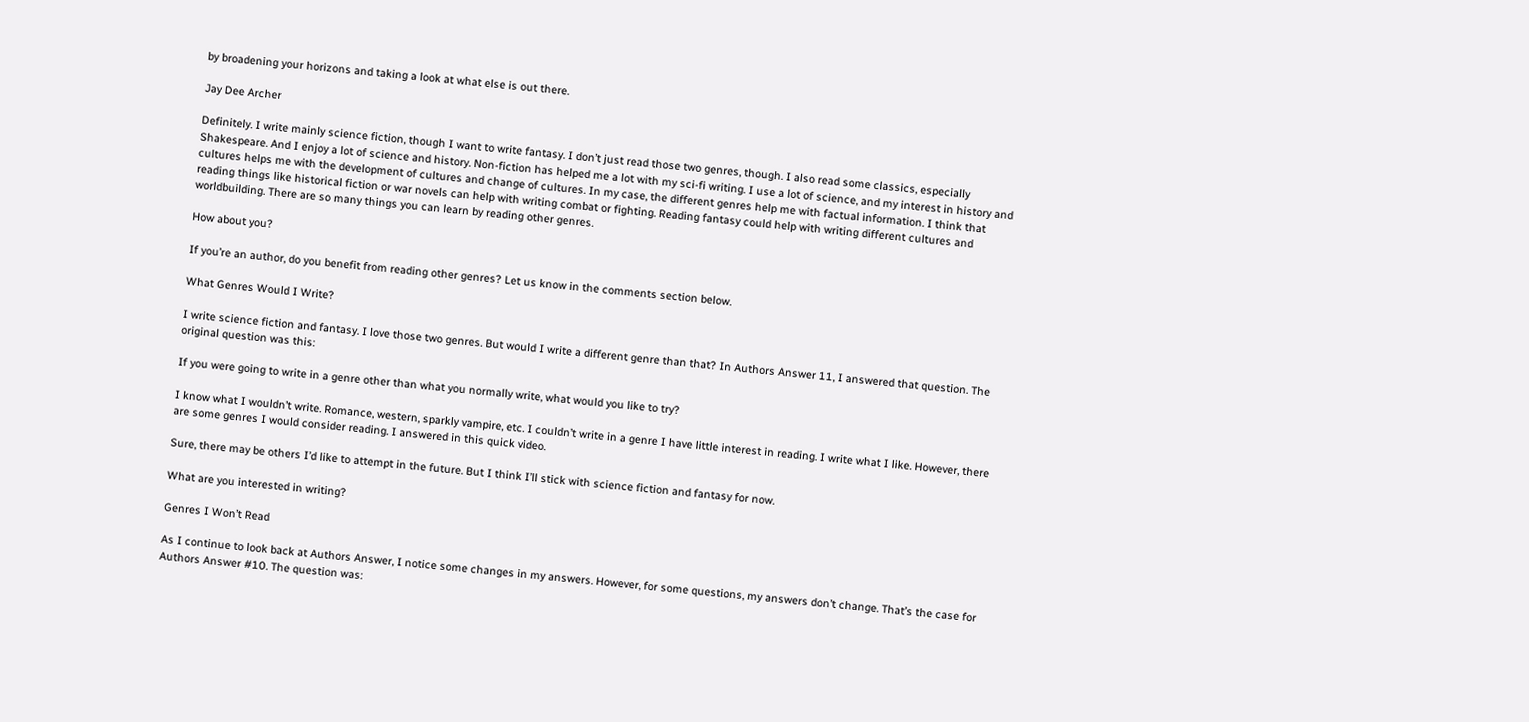by broadening your horizons and taking a look at what else is out there.

Jay Dee Archer

Definitely. I write mainly science fiction, though I want to write fantasy. I don’t just read those two genres, though. I also read some classics, especially Shakespeare. And I enjoy a lot of science and history. Non-fiction has helped me a lot with my sci-fi writing. I use a lot of science, and my interest in history and cultures helps me with the development of cultures and change of cultures. In my case, the different genres help me with factual information. I think that reading things like historical fiction or war novels can help with writing combat or fighting. Reading fantasy could help with writing different cultures and worldbuilding. There are so many things you can learn by reading other genres.

How about you?

If you’re an author, do you benefit from reading other genres? Let us know in the comments section below.

What Genres Would I Write?

I write science fiction and fantasy. I love those two genres. But would I write a different genre than that? In Authors Answer 11, I answered that question. The original question was this:

If you were going to write in a genre other than what you normally write, what would you like to try?

I know what I wouldn’t write. Romance, western, sparkly vampire, etc. I couldn’t write in a genre I have little interest in reading. I write what I like. However, there are some genres I would consider reading. I answered in this quick video.

Sure, there may be others I’d like to attempt in the future. But I think I’ll stick with science fiction and fantasy for now.

What are you interested in writing?

Genres I Won’t Read

As I continue to look back at Authors Answer, I notice some changes in my answers. However, for some questions, my answers don’t change. That’s the case for Authors Answer #10. The question was: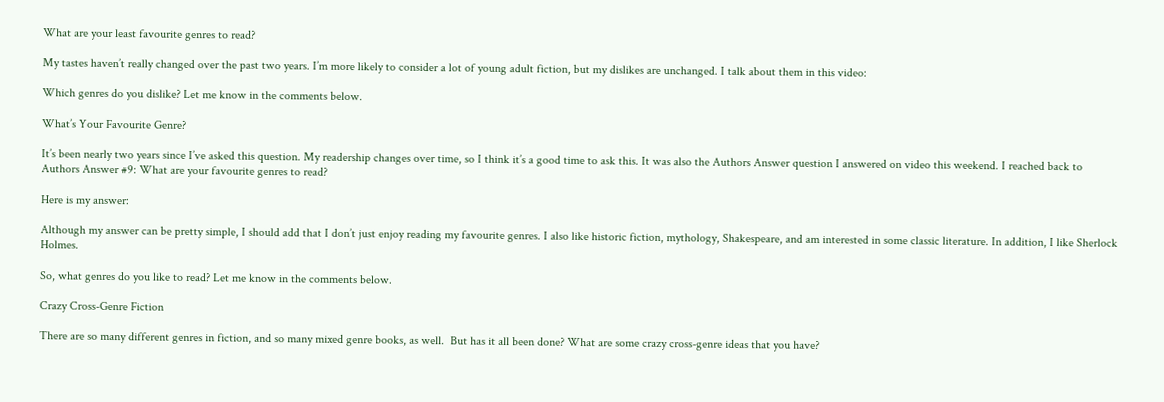What are your least favourite genres to read?

My tastes haven’t really changed over the past two years. I’m more likely to consider a lot of young adult fiction, but my dislikes are unchanged. I talk about them in this video:

Which genres do you dislike? Let me know in the comments below.

What’s Your Favourite Genre?

It’s been nearly two years since I’ve asked this question. My readership changes over time, so I think it’s a good time to ask this. It was also the Authors Answer question I answered on video this weekend. I reached back to Authors Answer #9: What are your favourite genres to read?

Here is my answer:

Although my answer can be pretty simple, I should add that I don’t just enjoy reading my favourite genres. I also like historic fiction, mythology, Shakespeare, and am interested in some classic literature. In addition, I like Sherlock Holmes.

So, what genres do you like to read? Let me know in the comments below.

Crazy Cross-Genre Fiction

There are so many different genres in fiction, and so many mixed genre books, as well.  But has it all been done? What are some crazy cross-genre ideas that you have?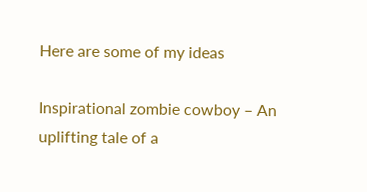Here are some of my ideas

Inspirational zombie cowboy – An uplifting tale of a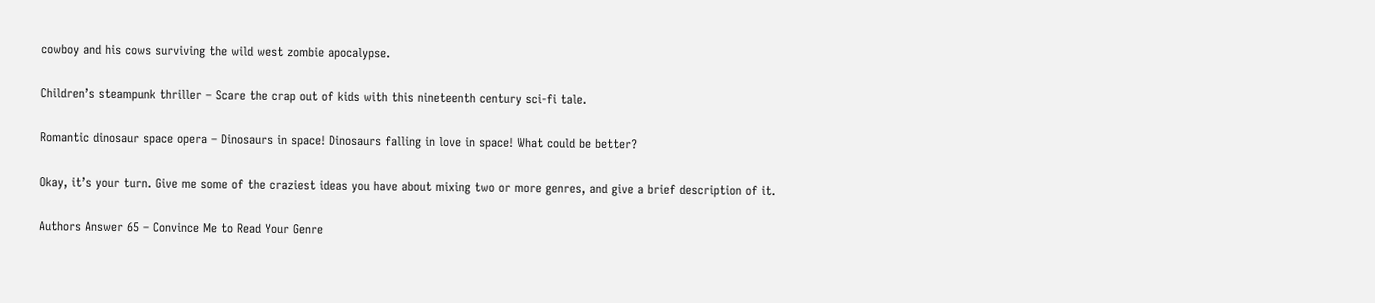cowboy and his cows surviving the wild west zombie apocalypse.

Children’s steampunk thriller – Scare the crap out of kids with this nineteenth century sci-fi tale.

Romantic dinosaur space opera – Dinosaurs in space! Dinosaurs falling in love in space! What could be better?

Okay, it’s your turn. Give me some of the craziest ideas you have about mixing two or more genres, and give a brief description of it.

Authors Answer 65 – Convince Me to Read Your Genre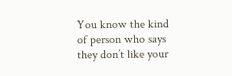You know the kind of person who says they don’t like your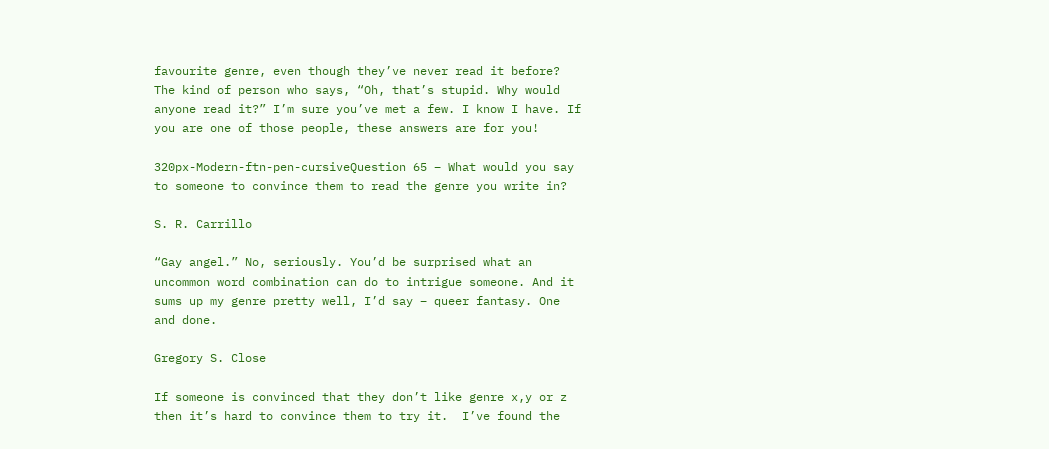favourite genre, even though they’ve never read it before? The kind of person who says, “Oh, that’s stupid. Why would anyone read it?” I’m sure you’ve met a few. I know I have. If you are one of those people, these answers are for you!

320px-Modern-ftn-pen-cursiveQuestion 65 – What would you say to someone to convince them to read the genre you write in?

S. R. Carrillo

“Gay angel.” No, seriously. You’d be surprised what an uncommon word combination can do to intrigue someone. And it sums up my genre pretty well, I’d say – queer fantasy. One and done.

Gregory S. Close

If someone is convinced that they don’t like genre x,y or z then it’s hard to convince them to try it.  I’ve found the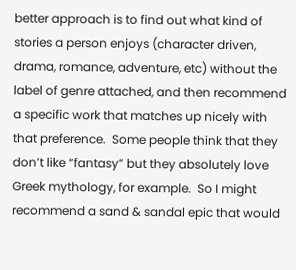better approach is to find out what kind of stories a person enjoys (character driven, drama, romance, adventure, etc) without the label of genre attached, and then recommend a specific work that matches up nicely with that preference.  Some people think that they don’t like “fantasy” but they absolutely love Greek mythology, for example.  So I might recommend a sand & sandal epic that would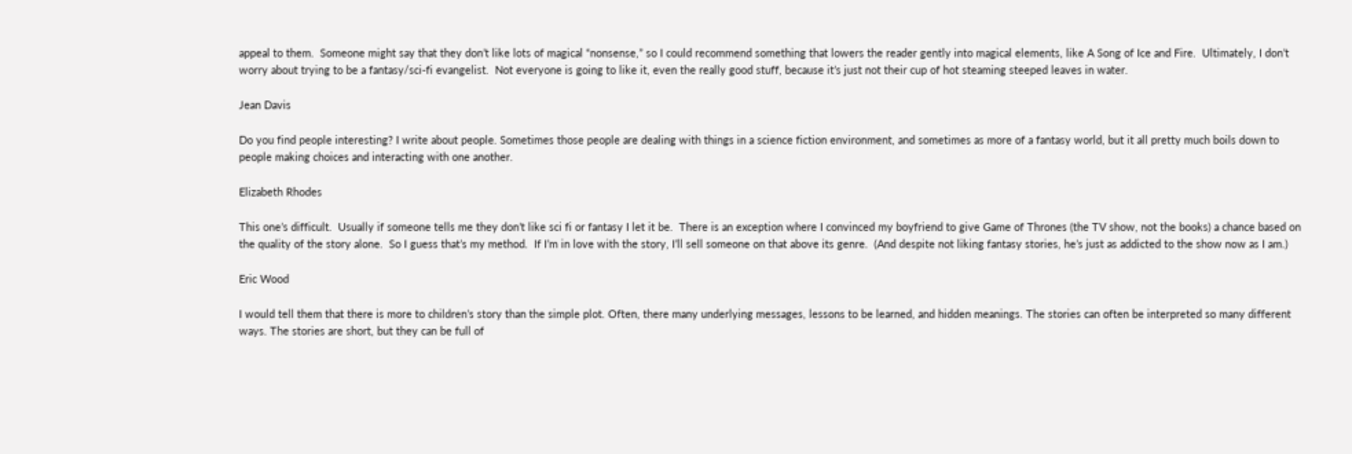appeal to them.  Someone might say that they don’t like lots of magical “nonsense,” so I could recommend something that lowers the reader gently into magical elements, like A Song of Ice and Fire.  Ultimately, I don’t worry about trying to be a fantasy/sci-fi evangelist.  Not everyone is going to like it, even the really good stuff, because it’s just not their cup of hot steaming steeped leaves in water.

Jean Davis

Do you find people interesting? I write about people. Sometimes those people are dealing with things in a science fiction environment, and sometimes as more of a fantasy world, but it all pretty much boils down to people making choices and interacting with one another.

Elizabeth Rhodes

This one’s difficult.  Usually if someone tells me they don’t like sci fi or fantasy I let it be.  There is an exception where I convinced my boyfriend to give Game of Thrones (the TV show, not the books) a chance based on the quality of the story alone.  So I guess that’s my method.  If I’m in love with the story, I’ll sell someone on that above its genre.  (And despite not liking fantasy stories, he’s just as addicted to the show now as I am.)

Eric Wood

I would tell them that there is more to children’s story than the simple plot. Often, there many underlying messages, lessons to be learned, and hidden meanings. The stories can often be interpreted so many different ways. The stories are short, but they can be full of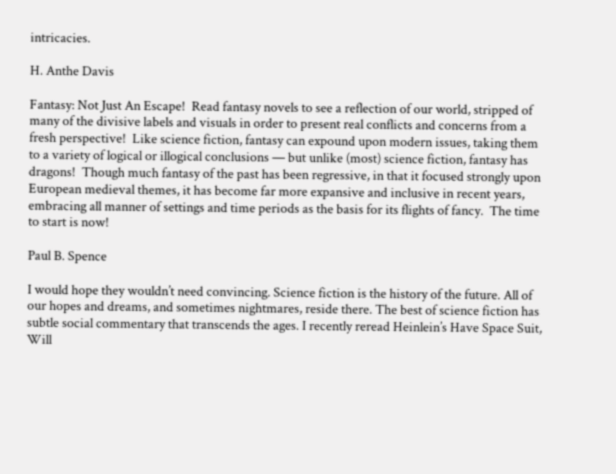intricacies.

H. Anthe Davis

Fantasy: Not Just An Escape!  Read fantasy novels to see a reflection of our world, stripped of many of the divisive labels and visuals in order to present real conflicts and concerns from a fresh perspective!  Like science fiction, fantasy can expound upon modern issues, taking them to a variety of logical or illogical conclusions — but unlike (most) science fiction, fantasy has dragons!  Though much fantasy of the past has been regressive, in that it focused strongly upon European medieval themes, it has become far more expansive and inclusive in recent years, embracing all manner of settings and time periods as the basis for its flights of fancy.  The time to start is now!

Paul B. Spence

I would hope they wouldn’t need convincing. Science fiction is the history of the future. All of our hopes and dreams, and sometimes nightmares, reside there. The best of science fiction has subtle social commentary that transcends the ages. I recently reread Heinlein’s Have Space Suit, Will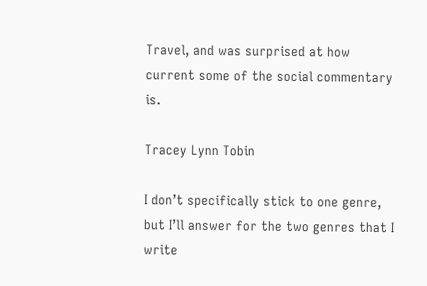Travel, and was surprised at how current some of the social commentary is.

Tracey Lynn Tobin

I don’t specifically stick to one genre, but I’ll answer for the two genres that I write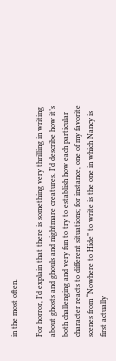in the most often.

For horror, I’d explain that there is something very thrilling in writing about ghosts and ghouls and nightmare creatures. I’d describe how it’s both challenging and very fun to try to establish how each particular character reacts to different situations; for instance, one of my favorite scenes from “Nowhere to Hide” to write is the one in which Nancy is first actually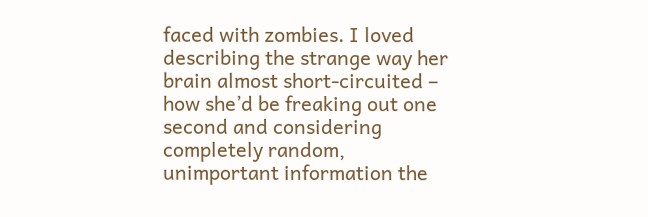faced with zombies. I loved describing the strange way her brain almost short-circuited – how she’d be freaking out one second and considering completely random, unimportant information the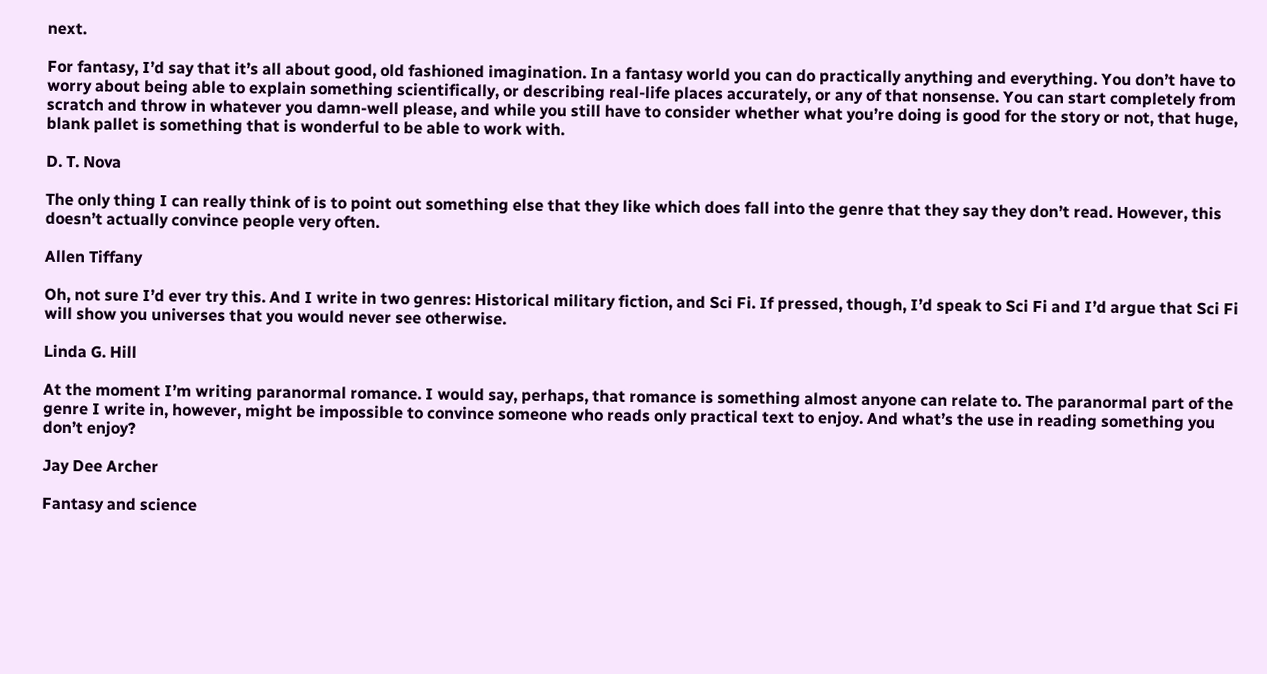next.

For fantasy, I’d say that it’s all about good, old fashioned imagination. In a fantasy world you can do practically anything and everything. You don’t have to worry about being able to explain something scientifically, or describing real-life places accurately, or any of that nonsense. You can start completely from scratch and throw in whatever you damn-well please, and while you still have to consider whether what you’re doing is good for the story or not, that huge, blank pallet is something that is wonderful to be able to work with.

D. T. Nova

The only thing I can really think of is to point out something else that they like which does fall into the genre that they say they don’t read. However, this doesn’t actually convince people very often.

Allen Tiffany

Oh, not sure I’d ever try this. And I write in two genres: Historical military fiction, and Sci Fi. If pressed, though, I’d speak to Sci Fi and I’d argue that Sci Fi will show you universes that you would never see otherwise.

Linda G. Hill

At the moment I’m writing paranormal romance. I would say, perhaps, that romance is something almost anyone can relate to. The paranormal part of the genre I write in, however, might be impossible to convince someone who reads only practical text to enjoy. And what’s the use in reading something you don’t enjoy?

Jay Dee Archer

Fantasy and science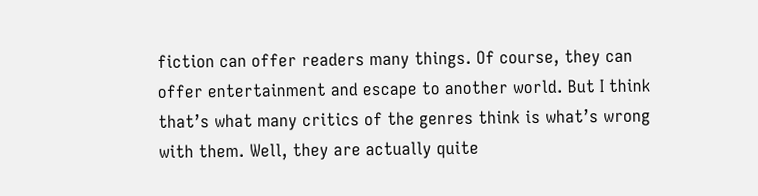fiction can offer readers many things. Of course, they can offer entertainment and escape to another world. But I think that’s what many critics of the genres think is what’s wrong with them. Well, they are actually quite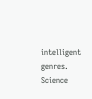intelligent genres. Science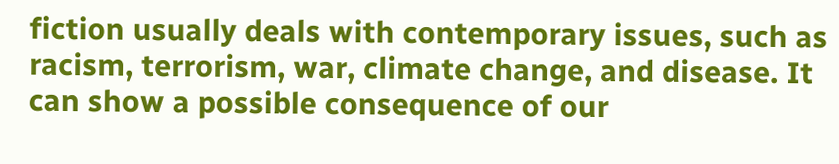fiction usually deals with contemporary issues, such as racism, terrorism, war, climate change, and disease. It can show a possible consequence of our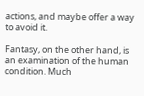actions, and maybe offer a way to avoid it.

Fantasy, on the other hand, is an examination of the human condition. Much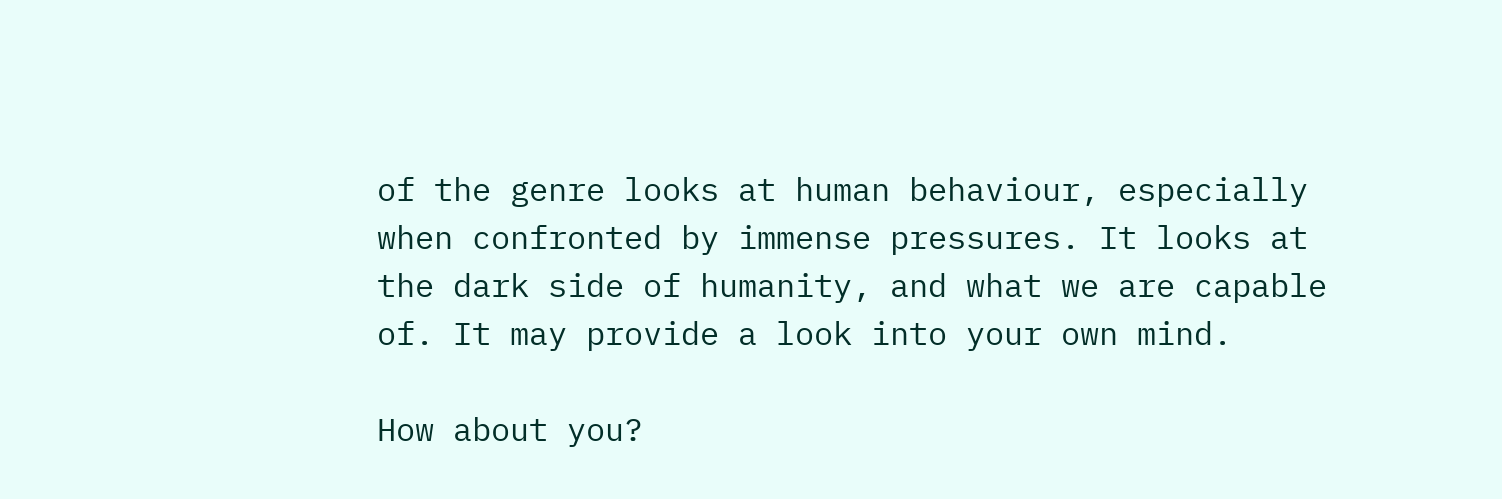of the genre looks at human behaviour, especially when confronted by immense pressures. It looks at the dark side of humanity, and what we are capable of. It may provide a look into your own mind.

How about you?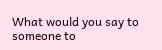What would you say to someone to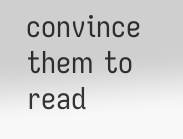convince them to read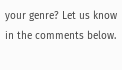your genre? Let us know in the comments below.